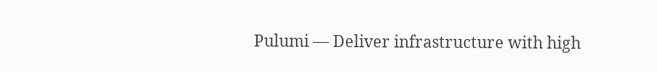Pulumi — Deliver infrastructure with high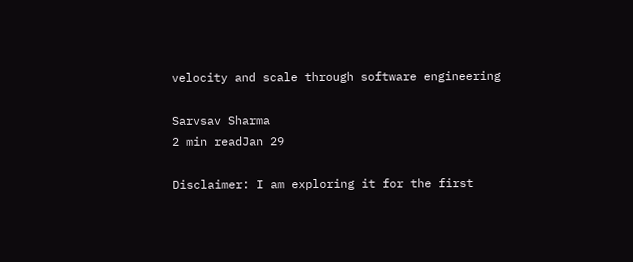velocity and scale through software engineering

Sarvsav Sharma
2 min readJan 29

Disclaimer: I am exploring it for the first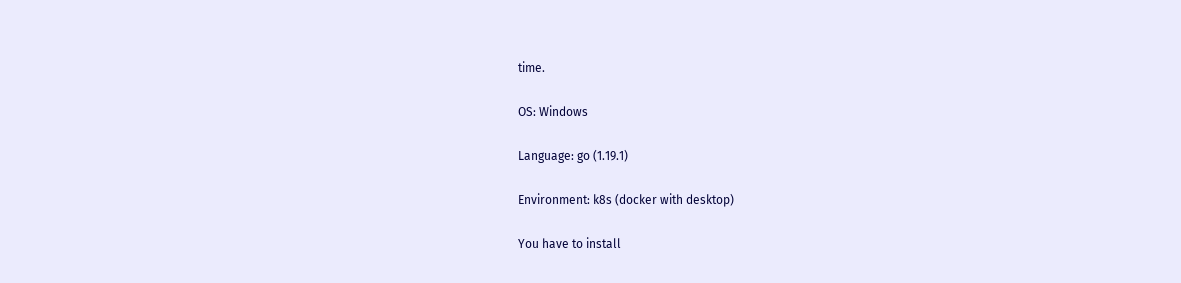time.

OS: Windows

Language: go (1.19.1)

Environment: k8s (docker with desktop)

You have to install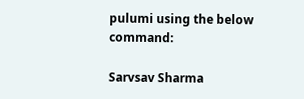pulumi using the below command:

Sarvsav Sharma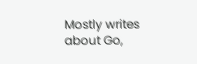Mostly writes about Go,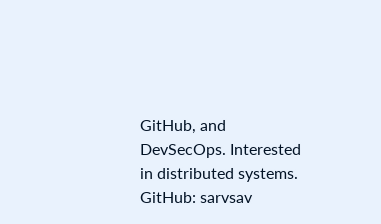GitHub, and DevSecOps. Interested in distributed systems. GitHub: sarvsav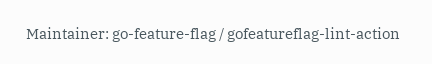Maintainer: go-feature-flag / gofeatureflag-lint-action